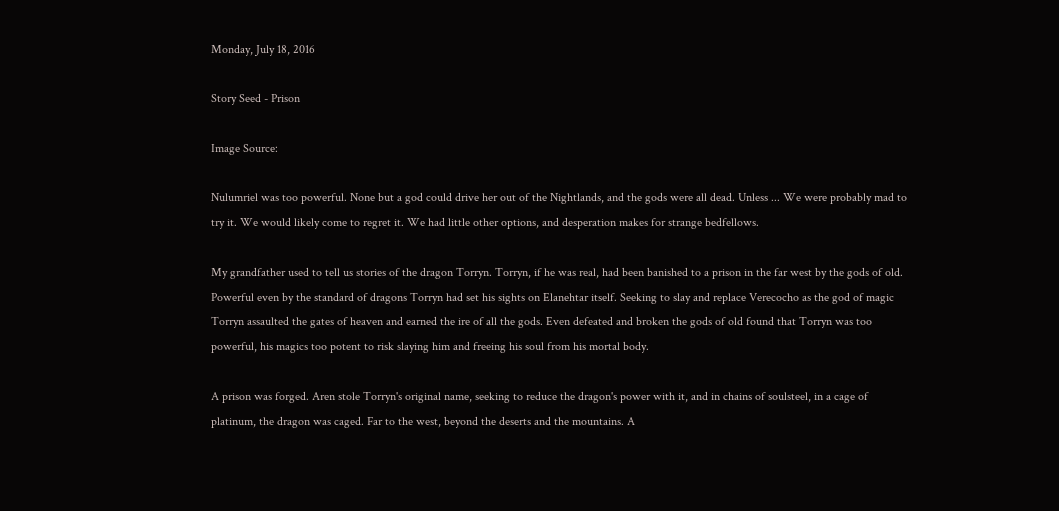Monday, July 18, 2016

Story Seed - Prison

Image Source:

Nulumriel was too powerful. None but a god could drive her out of the Nightlands, and the gods were all dead. Unless ... We were probably mad to try it. We would likely come to regret it. We had little other options, and desperation makes for strange bedfellows.

My grandfather used to tell us stories of the dragon Torryn. Torryn, if he was real, had been banished to a prison in the far west by the gods of old. Powerful even by the standard of dragons Torryn had set his sights on Elanehtar itself. Seeking to slay and replace Verecocho as the god of magic Torryn assaulted the gates of heaven and earned the ire of all the gods. Even defeated and broken the gods of old found that Torryn was too powerful, his magics too potent to risk slaying him and freeing his soul from his mortal body.

A prison was forged. Aren stole Torryn's original name, seeking to reduce the dragon's power with it, and in chains of soulsteel, in a cage of platinum, the dragon was caged. Far to the west, beyond the deserts and the mountains. A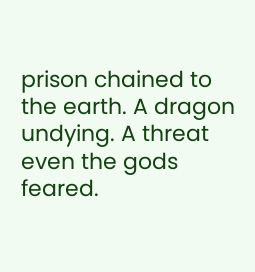prison chained to the earth. A dragon undying. A threat even the gods feared.